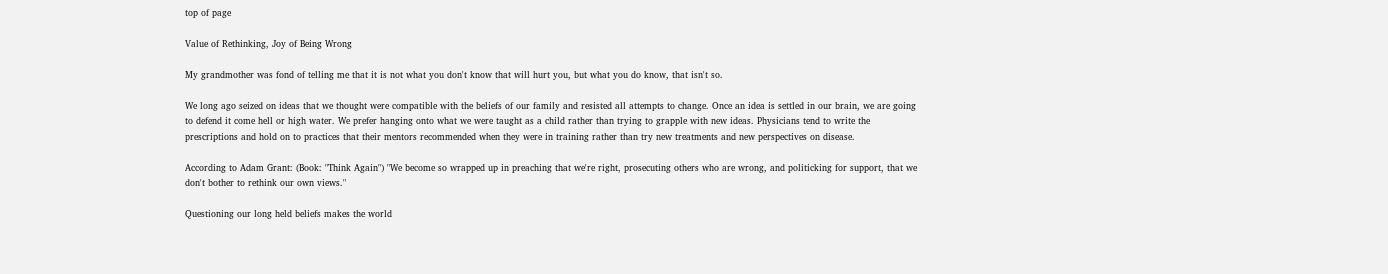top of page

Value of Rethinking, Joy of Being Wrong

My grandmother was fond of telling me that it is not what you don't know that will hurt you, but what you do know, that isn't so.

We long ago seized on ideas that we thought were compatible with the beliefs of our family and resisted all attempts to change. Once an idea is settled in our brain, we are going to defend it come hell or high water. We prefer hanging onto what we were taught as a child rather than trying to grapple with new ideas. Physicians tend to write the prescriptions and hold on to practices that their mentors recommended when they were in training rather than try new treatments and new perspectives on disease.

According to Adam Grant: (Book: "Think Again") "We become so wrapped up in preaching that we're right, prosecuting others who are wrong, and politicking for support, that we don't bother to rethink our own views."

Questioning our long held beliefs makes the world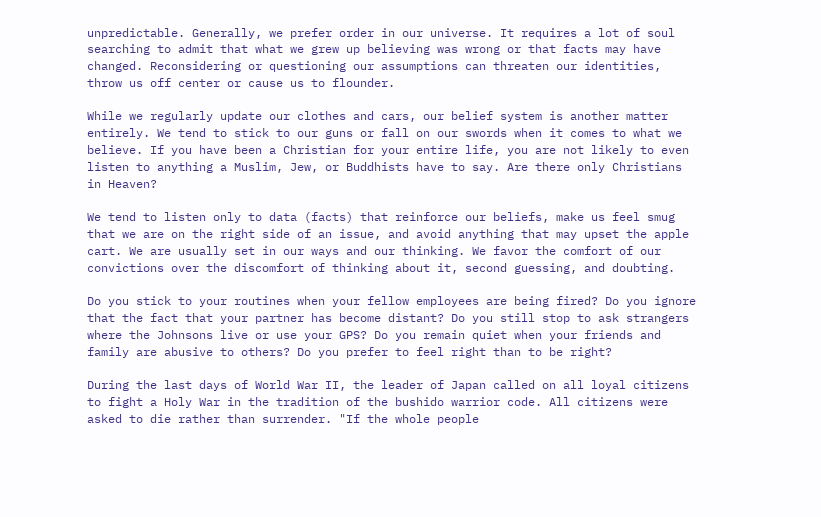unpredictable. Generally, we prefer order in our universe. It requires a lot of soul searching to admit that what we grew up believing was wrong or that facts may have changed. Reconsidering or questioning our assumptions can threaten our identities, throw us off center or cause us to flounder.

While we regularly update our clothes and cars, our belief system is another matter entirely. We tend to stick to our guns or fall on our swords when it comes to what we believe. If you have been a Christian for your entire life, you are not likely to even listen to anything a Muslim, Jew, or Buddhists have to say. Are there only Christians in Heaven?

We tend to listen only to data (facts) that reinforce our beliefs, make us feel smug that we are on the right side of an issue, and avoid anything that may upset the apple cart. We are usually set in our ways and our thinking. We favor the comfort of our convictions over the discomfort of thinking about it, second guessing, and doubting.

Do you stick to your routines when your fellow employees are being fired? Do you ignore that the fact that your partner has become distant? Do you still stop to ask strangers where the Johnsons live or use your GPS? Do you remain quiet when your friends and family are abusive to others? Do you prefer to feel right than to be right?

During the last days of World War II, the leader of Japan called on all loyal citizens to fight a Holy War in the tradition of the bushido warrior code. All citizens were asked to die rather than surrender. "If the whole people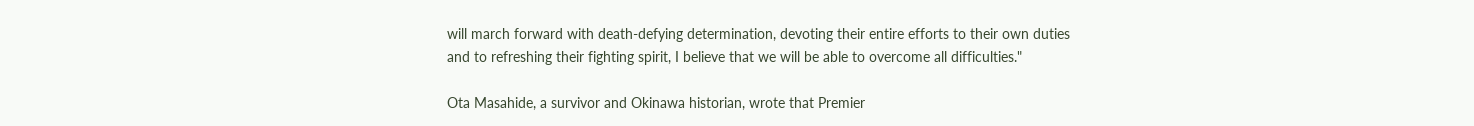will march forward with death-defying determination, devoting their entire efforts to their own duties and to refreshing their fighting spirit, I believe that we will be able to overcome all difficulties."

Ota Masahide, a survivor and Okinawa historian, wrote that Premier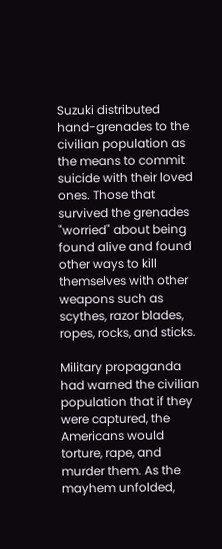Suzuki distributed hand-grenades to the civilian population as the means to commit suicide with their loved ones. Those that survived the grenades "worried" about being found alive and found other ways to kill themselves with other weapons such as scythes, razor blades, ropes, rocks, and sticks.

Military propaganda had warned the civilian population that if they were captured, the Americans would torture, rape, and murder them. As the mayhem unfolded,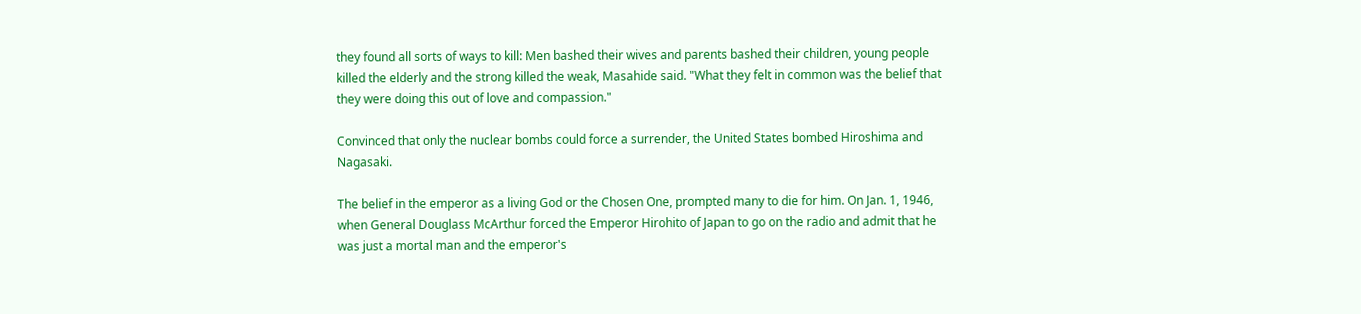they found all sorts of ways to kill: Men bashed their wives and parents bashed their children, young people killed the elderly and the strong killed the weak, Masahide said. "What they felt in common was the belief that they were doing this out of love and compassion."

Convinced that only the nuclear bombs could force a surrender, the United States bombed Hiroshima and Nagasaki.

The belief in the emperor as a living God or the Chosen One, prompted many to die for him. On Jan. 1, 1946, when General Douglass McArthur forced the Emperor Hirohito of Japan to go on the radio and admit that he was just a mortal man and the emperor's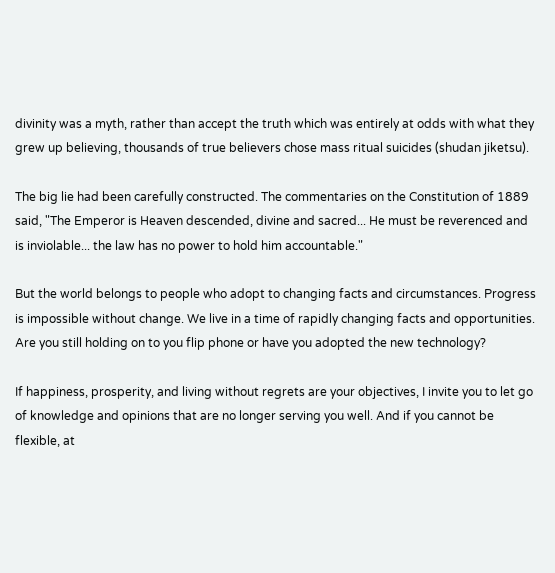divinity was a myth, rather than accept the truth which was entirely at odds with what they grew up believing, thousands of true believers chose mass ritual suicides (shudan jiketsu).

The big lie had been carefully constructed. The commentaries on the Constitution of 1889 said, "The Emperor is Heaven descended, divine and sacred... He must be reverenced and is inviolable... the law has no power to hold him accountable."

But the world belongs to people who adopt to changing facts and circumstances. Progress is impossible without change. We live in a time of rapidly changing facts and opportunities. Are you still holding on to you flip phone or have you adopted the new technology?

If happiness, prosperity, and living without regrets are your objectives, I invite you to let go of knowledge and opinions that are no longer serving you well. And if you cannot be flexible, at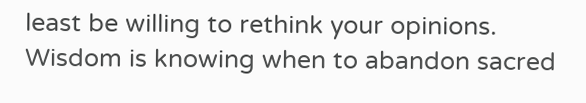least be willing to rethink your opinions. Wisdom is knowing when to abandon sacred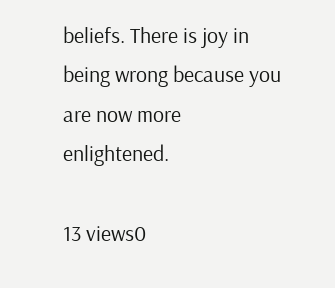beliefs. There is joy in being wrong because you are now more enlightened.

13 views0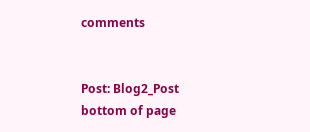comments


Post: Blog2_Post
bottom of page